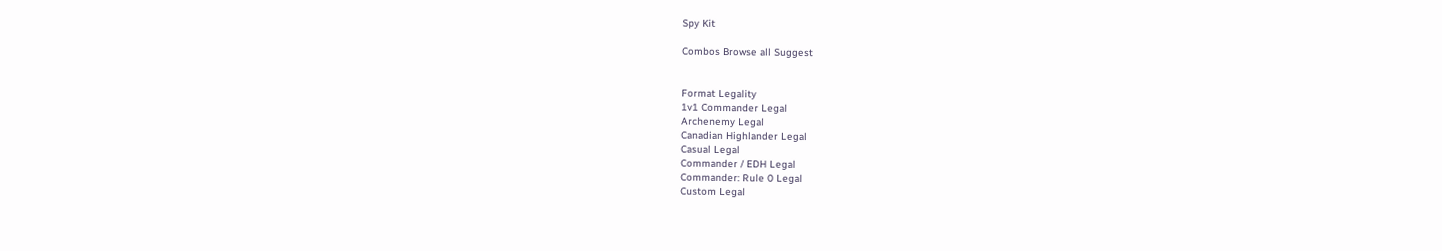Spy Kit

Combos Browse all Suggest


Format Legality
1v1 Commander Legal
Archenemy Legal
Canadian Highlander Legal
Casual Legal
Commander / EDH Legal
Commander: Rule 0 Legal
Custom Legal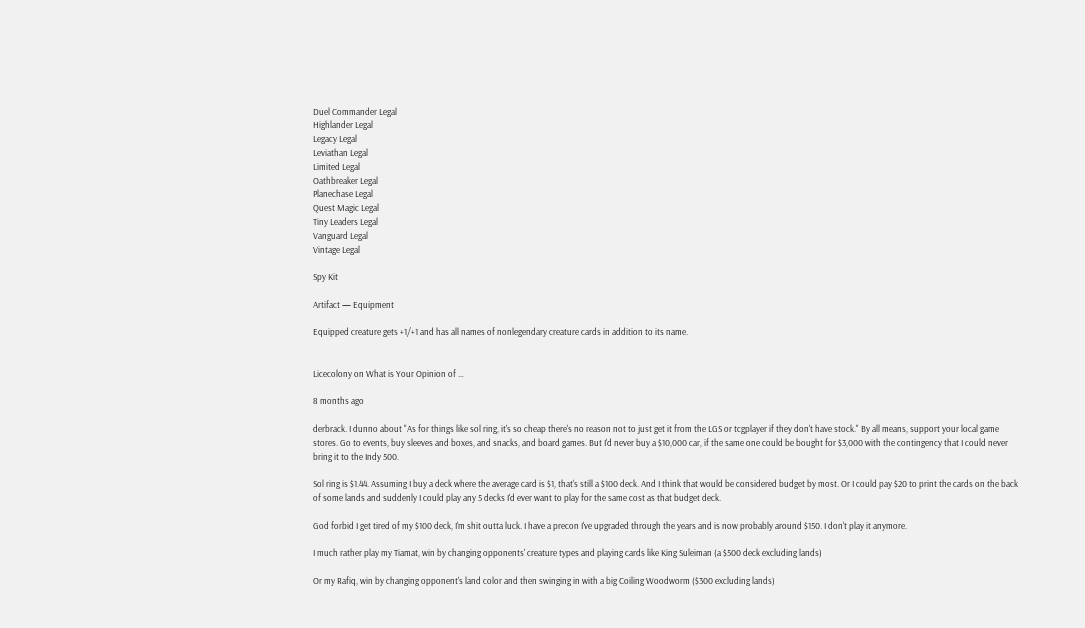Duel Commander Legal
Highlander Legal
Legacy Legal
Leviathan Legal
Limited Legal
Oathbreaker Legal
Planechase Legal
Quest Magic Legal
Tiny Leaders Legal
Vanguard Legal
Vintage Legal

Spy Kit

Artifact — Equipment

Equipped creature gets +1/+1 and has all names of nonlegendary creature cards in addition to its name.


Licecolony on What is Your Opinion of …

8 months ago

derbrack. I dunno about "As for things like sol ring, it's so cheap there's no reason not to just get it from the LGS or tcgplayer if they don't have stock." By all means, support your local game stores. Go to events, buy sleeves and boxes, and snacks, and board games. But I'd never buy a $10,000 car, if the same one could be bought for $3,000 with the contingency that I could never bring it to the Indy 500.

Sol ring is $1.44. Assuming I buy a deck where the average card is $1, that's still a $100 deck. And I think that would be considered budget by most. Or I could pay $20 to print the cards on the back of some lands and suddenly I could play any 5 decks I'd ever want to play for the same cost as that budget deck.

God forbid I get tired of my $100 deck, I'm shit outta luck. I have a precon I've upgraded through the years and is now probably around $150. I don't play it anymore.

I much rather play my Tiamat, win by changing opponents' creature types and playing cards like King Suleiman (a $500 deck excluding lands)

Or my Rafiq, win by changing opponent's land color and then swinging in with a big Coiling Woodworm ($300 excluding lands)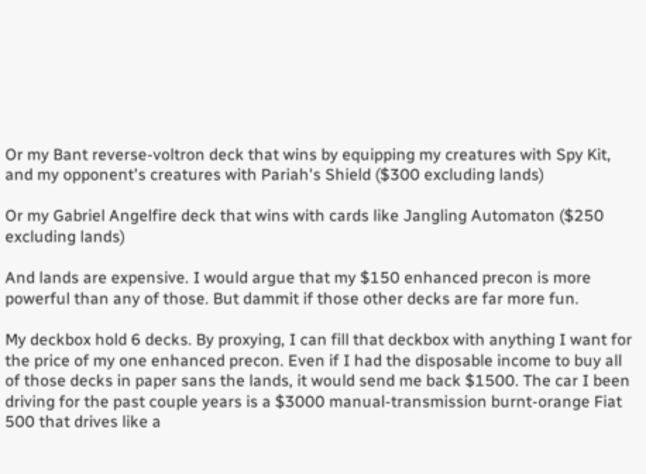Or my Bant reverse-voltron deck that wins by equipping my creatures with Spy Kit, and my opponent's creatures with Pariah's Shield ($300 excluding lands)

Or my Gabriel Angelfire deck that wins with cards like Jangling Automaton ($250 excluding lands)

And lands are expensive. I would argue that my $150 enhanced precon is more powerful than any of those. But dammit if those other decks are far more fun.

My deckbox hold 6 decks. By proxying, I can fill that deckbox with anything I want for the price of my one enhanced precon. Even if I had the disposable income to buy all of those decks in paper sans the lands, it would send me back $1500. The car I been driving for the past couple years is a $3000 manual-transmission burnt-orange Fiat 500 that drives like a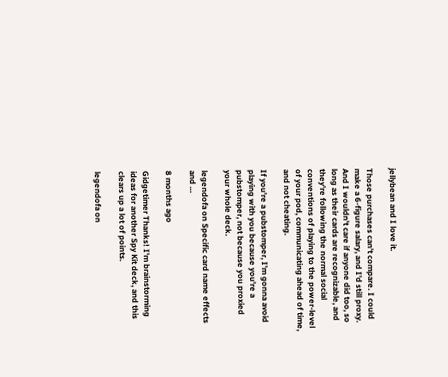jellybean and I love it.

Those purchases can't compare. I could make a 6-figure salary, and I'd still proxy. And I wouldn't care if anyone did too, so long as their cards are recognizable, and they're following the normal social conventions of playing to the power-level of your pod, communicating ahead of time, and not cheating.

If you're a pubstomper, I'm gonna avoid playing with you because you're a pubstomper, not because you proxied your whole deck.

legendofa on Specific card name effects and …

8 months ago

Gidgetimer Thanks! I'm brainstorming ideas for another Spy Kit deck, and this clears up a lot of points.

legendofa on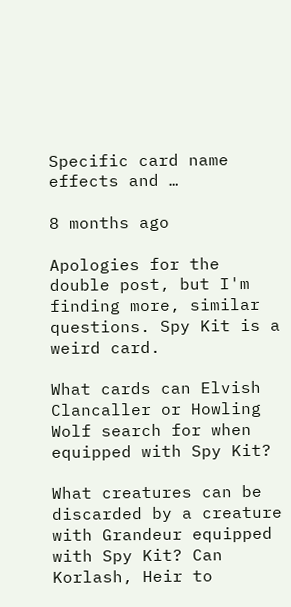Specific card name effects and …

8 months ago

Apologies for the double post, but I'm finding more, similar questions. Spy Kit is a weird card.

What cards can Elvish Clancaller or Howling Wolf search for when equipped with Spy Kit?

What creatures can be discarded by a creature with Grandeur equipped with Spy Kit? Can Korlash, Heir to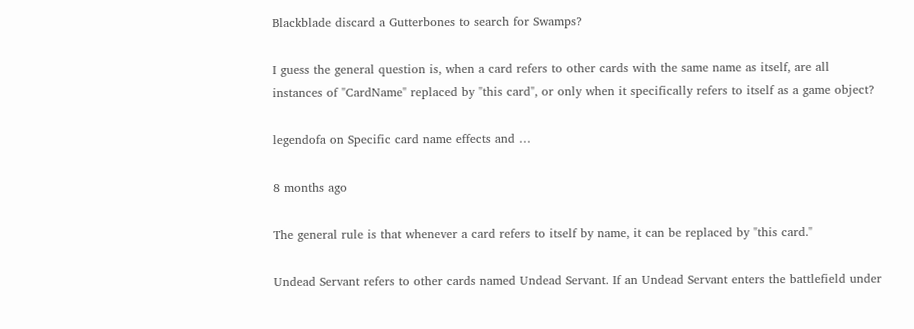Blackblade discard a Gutterbones to search for Swamps?

I guess the general question is, when a card refers to other cards with the same name as itself, are all instances of "CardName" replaced by "this card", or only when it specifically refers to itself as a game object?

legendofa on Specific card name effects and …

8 months ago

The general rule is that whenever a card refers to itself by name, it can be replaced by "this card."

Undead Servant refers to other cards named Undead Servant. If an Undead Servant enters the battlefield under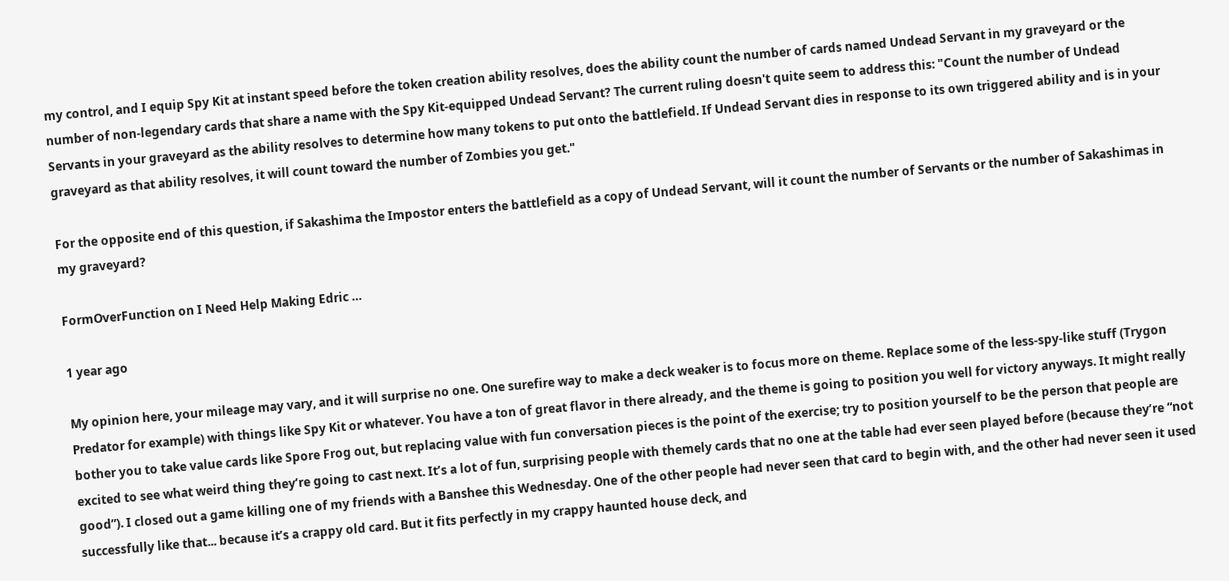my control, and I equip Spy Kit at instant speed before the token creation ability resolves, does the ability count the number of cards named Undead Servant in my graveyard or the number of non-legendary cards that share a name with the Spy Kit-equipped Undead Servant? The current ruling doesn't quite seem to address this: "Count the number of Undead Servants in your graveyard as the ability resolves to determine how many tokens to put onto the battlefield. If Undead Servant dies in response to its own triggered ability and is in your graveyard as that ability resolves, it will count toward the number of Zombies you get."

For the opposite end of this question, if Sakashima the Impostor enters the battlefield as a copy of Undead Servant, will it count the number of Servants or the number of Sakashimas in my graveyard?

FormOverFunction on I Need Help Making Edric …

1 year ago

My opinion here, your mileage may vary, and it will surprise no one. One surefire way to make a deck weaker is to focus more on theme. Replace some of the less-spy-like stuff (Trygon Predator for example) with things like Spy Kit or whatever. You have a ton of great flavor in there already, and the theme is going to position you well for victory anyways. It might really bother you to take value cards like Spore Frog out, but replacing value with fun conversation pieces is the point of the exercise; try to position yourself to be the person that people are excited to see what weird thing they’re going to cast next. It’s a lot of fun, surprising people with themely cards that no one at the table had ever seen played before (because they’re “not good”). I closed out a game killing one of my friends with a Banshee this Wednesday. One of the other people had never seen that card to begin with, and the other had never seen it used successfully like that... because it’s a crappy old card. But it fits perfectly in my crappy haunted house deck, and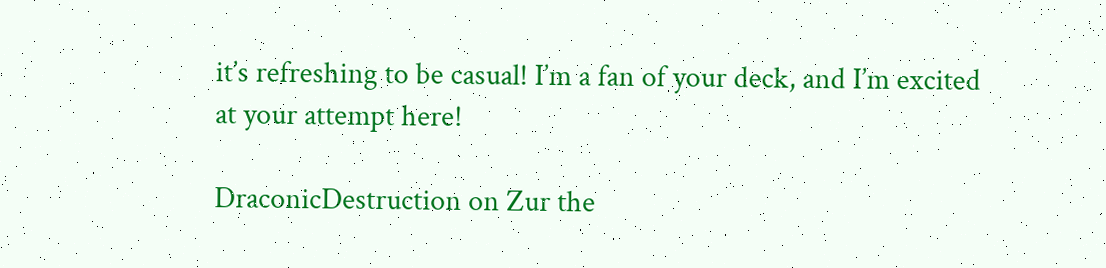it’s refreshing to be casual! I’m a fan of your deck, and I’m excited at your attempt here!

DraconicDestruction on Zur the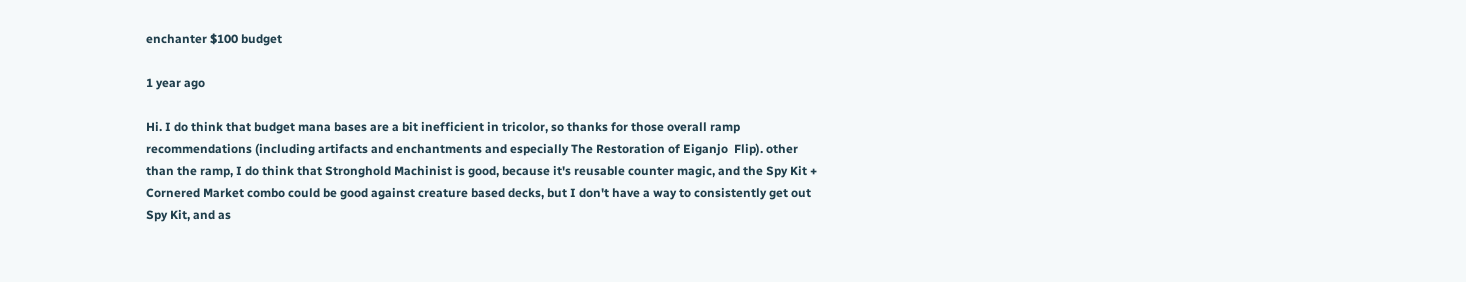enchanter $100 budget

1 year ago

Hi. I do think that budget mana bases are a bit inefficient in tricolor, so thanks for those overall ramp recommendations (including artifacts and enchantments and especially The Restoration of Eiganjo  Flip). other than the ramp, I do think that Stronghold Machinist is good, because it's reusable counter magic, and the Spy Kit + Cornered Market combo could be good against creature based decks, but I don't have a way to consistently get out Spy Kit, and as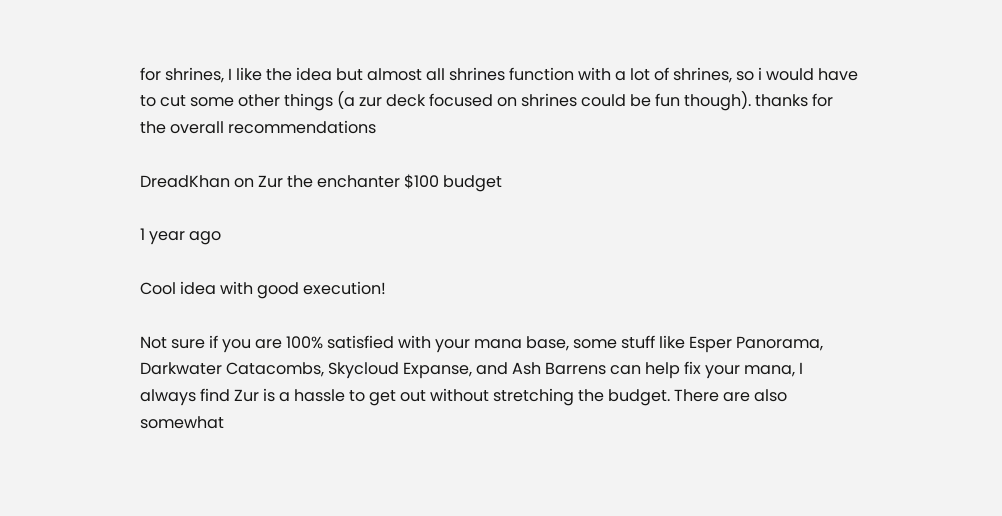for shrines, I like the idea but almost all shrines function with a lot of shrines, so i would have to cut some other things (a zur deck focused on shrines could be fun though). thanks for the overall recommendations

DreadKhan on Zur the enchanter $100 budget

1 year ago

Cool idea with good execution!

Not sure if you are 100% satisfied with your mana base, some stuff like Esper Panorama, Darkwater Catacombs, Skycloud Expanse, and Ash Barrens can help fix your mana, I always find Zur is a hassle to get out without stretching the budget. There are also somewhat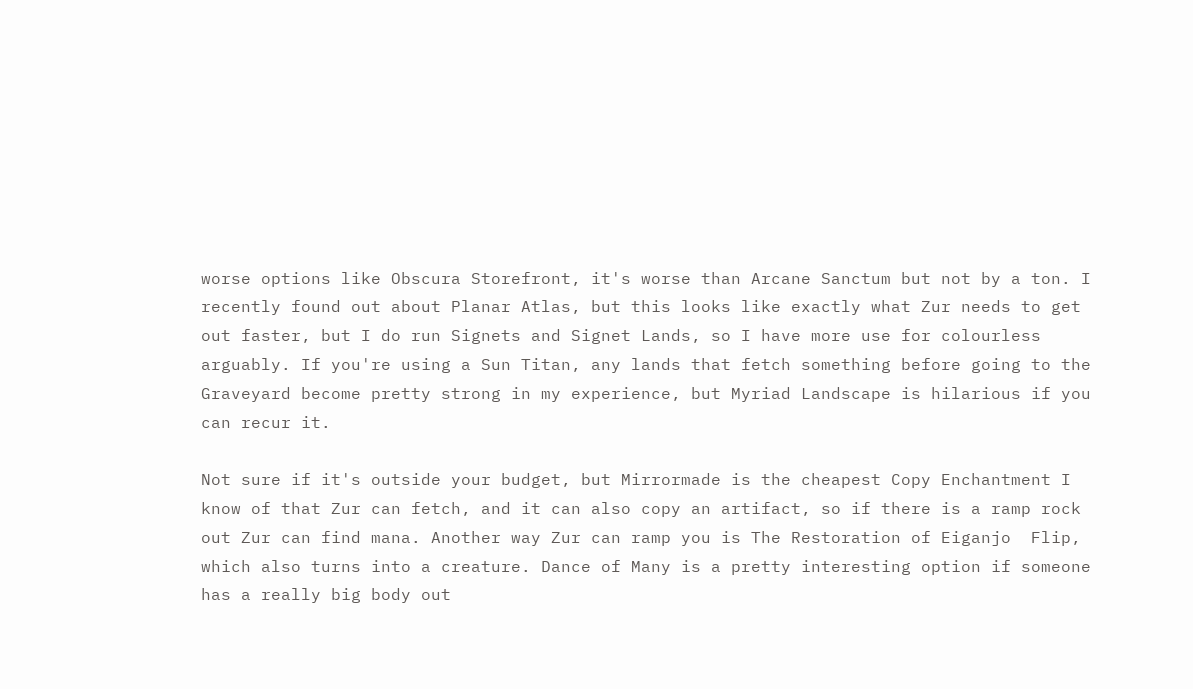worse options like Obscura Storefront, it's worse than Arcane Sanctum but not by a ton. I recently found out about Planar Atlas, but this looks like exactly what Zur needs to get out faster, but I do run Signets and Signet Lands, so I have more use for colourless arguably. If you're using a Sun Titan, any lands that fetch something before going to the Graveyard become pretty strong in my experience, but Myriad Landscape is hilarious if you can recur it.

Not sure if it's outside your budget, but Mirrormade is the cheapest Copy Enchantment I know of that Zur can fetch, and it can also copy an artifact, so if there is a ramp rock out Zur can find mana. Another way Zur can ramp you is The Restoration of Eiganjo  Flip, which also turns into a creature. Dance of Many is a pretty interesting option if someone has a really big body out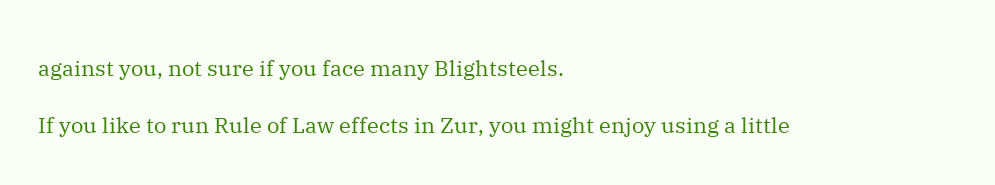against you, not sure if you face many Blightsteels.

If you like to run Rule of Law effects in Zur, you might enjoy using a little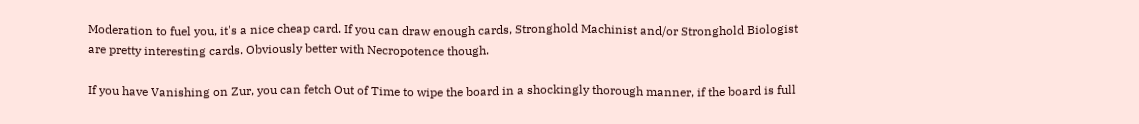Moderation to fuel you, it's a nice cheap card. If you can draw enough cards, Stronghold Machinist and/or Stronghold Biologist are pretty interesting cards. Obviously better with Necropotence though.

If you have Vanishing on Zur, you can fetch Out of Time to wipe the board in a shockingly thorough manner, if the board is full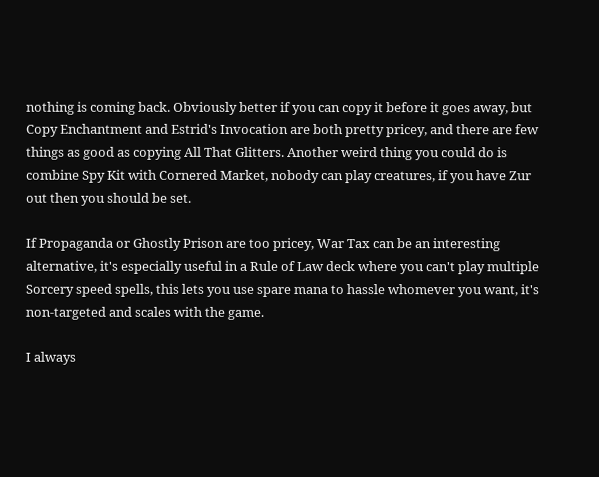nothing is coming back. Obviously better if you can copy it before it goes away, but Copy Enchantment and Estrid's Invocation are both pretty pricey, and there are few things as good as copying All That Glitters. Another weird thing you could do is combine Spy Kit with Cornered Market, nobody can play creatures, if you have Zur out then you should be set.

If Propaganda or Ghostly Prison are too pricey, War Tax can be an interesting alternative, it's especially useful in a Rule of Law deck where you can't play multiple Sorcery speed spells, this lets you use spare mana to hassle whomever you want, it's non-targeted and scales with the game.

I always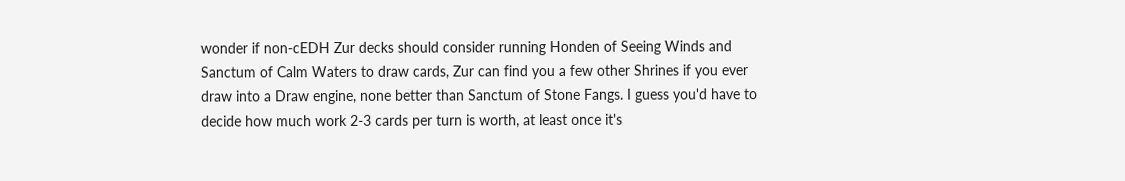wonder if non-cEDH Zur decks should consider running Honden of Seeing Winds and Sanctum of Calm Waters to draw cards, Zur can find you a few other Shrines if you ever draw into a Draw engine, none better than Sanctum of Stone Fangs. I guess you'd have to decide how much work 2-3 cards per turn is worth, at least once it's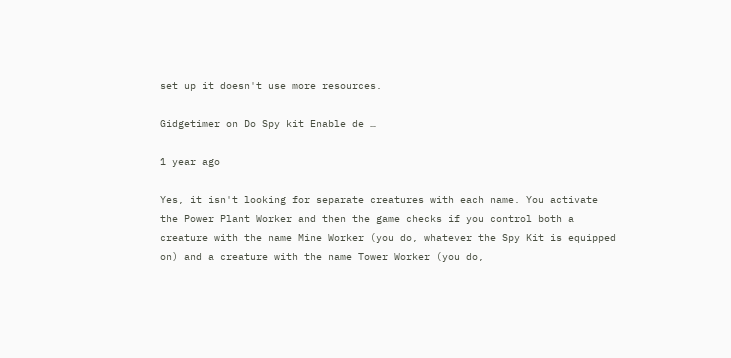set up it doesn't use more resources.

Gidgetimer on Do Spy kit Enable de …

1 year ago

Yes, it isn't looking for separate creatures with each name. You activate the Power Plant Worker and then the game checks if you control both a creature with the name Mine Worker (you do, whatever the Spy Kit is equipped on) and a creature with the name Tower Worker (you do,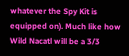whatever the Spy Kit is equipped on). Much like how Wild Nacatl will be a 3/3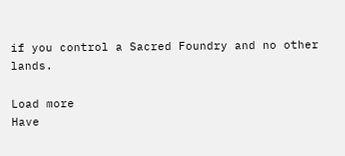if you control a Sacred Foundry and no other lands.

Load more
Have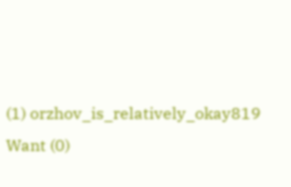(1) orzhov_is_relatively_okay819
Want (0)